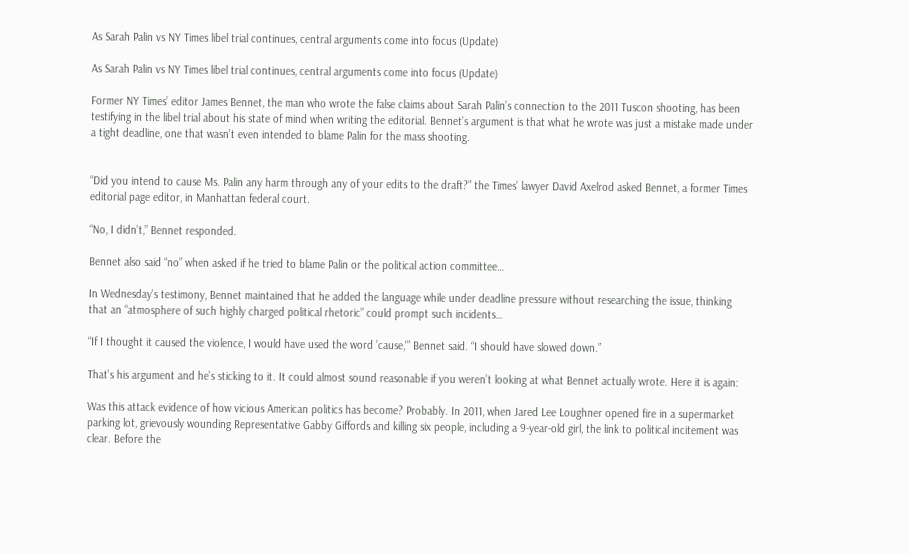As Sarah Palin vs NY Times libel trial continues, central arguments come into focus (Update)

As Sarah Palin vs NY Times libel trial continues, central arguments come into focus (Update)

Former NY Times’ editor James Bennet, the man who wrote the false claims about Sarah Palin’s connection to the 2011 Tuscon shooting, has been testifying in the libel trial about his state of mind when writing the editorial. Bennet’s argument is that what he wrote was just a mistake made under a tight deadline, one that wasn’t even intended to blame Palin for the mass shooting.


“Did you intend to cause Ms. Palin any harm through any of your edits to the draft?” the Times’ lawyer David Axelrod asked Bennet, a former Times editorial page editor, in Manhattan federal court.

“No, I didn’t,” Bennet responded.

Bennet also said “no” when asked if he tried to blame Palin or the political action committee…

In Wednesday’s testimony, Bennet maintained that he added the language while under deadline pressure without researching the issue, thinking that an “atmosphere of such highly charged political rhetoric” could prompt such incidents…

“If I thought it caused the violence, I would have used the word ’cause,'” Bennet said. “I should have slowed down.”

That’s his argument and he’s sticking to it. It could almost sound reasonable if you weren’t looking at what Bennet actually wrote. Here it is again:

Was this attack evidence of how vicious American politics has become? Probably. In 2011, when Jared Lee Loughner opened fire in a supermarket parking lot, grievously wounding Representative Gabby Giffords and killing six people, including a 9-year-old girl, the link to political incitement was clear. Before the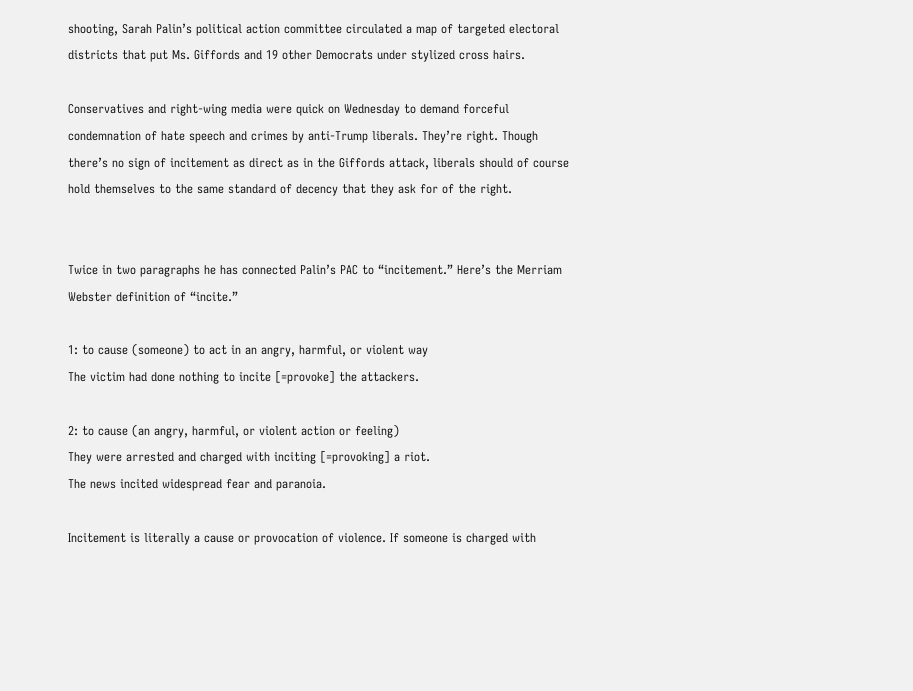shooting, Sarah Palin’s political action committee circulated a map of targeted electoral districts that put Ms. Giffords and 19 other Democrats under stylized cross hairs.

Conservatives and right-wing media were quick on Wednesday to demand forceful condemnation of hate speech and crimes by anti-Trump liberals. They’re right. Though there’s no sign of incitement as direct as in the Giffords attack, liberals should of course hold themselves to the same standard of decency that they ask for of the right.


Twice in two paragraphs he has connected Palin’s PAC to “incitement.” Here’s the Merriam Webster definition of “incite.”

1: to cause (someone) to act in an angry, harmful, or violent way
The victim had done nothing to incite [=provoke] the attackers.

2: to cause (an angry, harmful, or violent action or feeling)
They were arrested and charged with inciting [=provoking] a riot.
The news incited widespread fear and paranoia.

Incitement is literally a cause or provocation of violence. If someone is charged with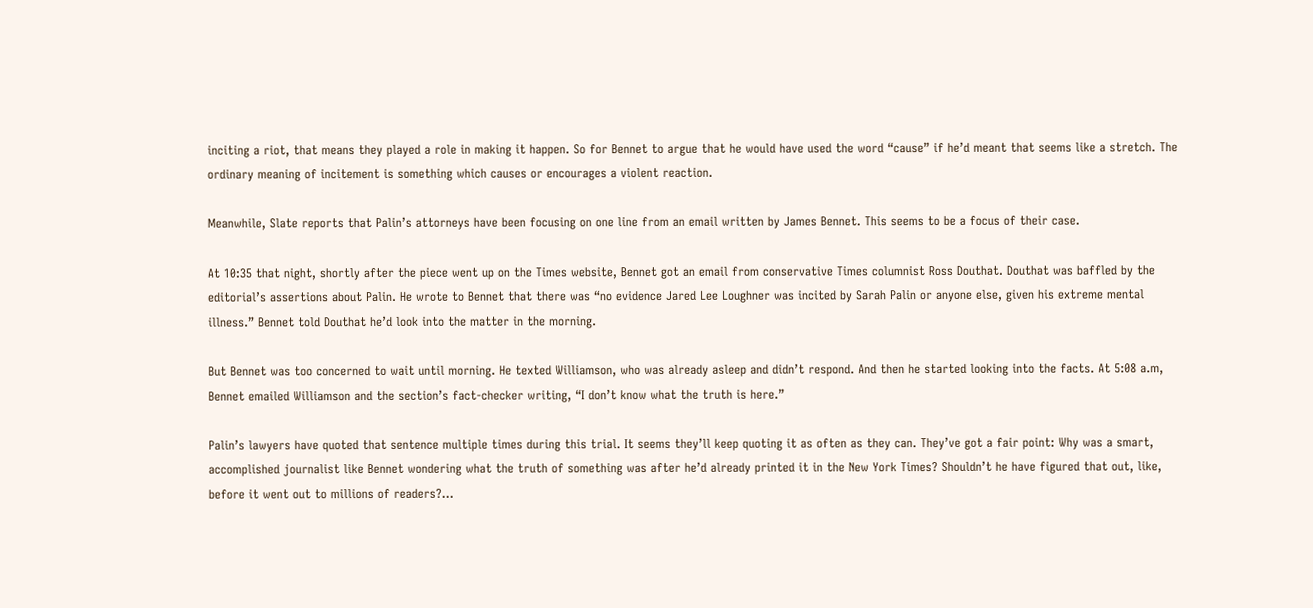inciting a riot, that means they played a role in making it happen. So for Bennet to argue that he would have used the word “cause” if he’d meant that seems like a stretch. The ordinary meaning of incitement is something which causes or encourages a violent reaction.

Meanwhile, Slate reports that Palin’s attorneys have been focusing on one line from an email written by James Bennet. This seems to be a focus of their case.

At 10:35 that night, shortly after the piece went up on the Times website, Bennet got an email from conservative Times columnist Ross Douthat. Douthat was baffled by the editorial’s assertions about Palin. He wrote to Bennet that there was “no evidence Jared Lee Loughner was incited by Sarah Palin or anyone else, given his extreme mental illness.” Bennet told Douthat he’d look into the matter in the morning.

But Bennet was too concerned to wait until morning. He texted Williamson, who was already asleep and didn’t respond. And then he started looking into the facts. At 5:08 a.m, Bennet emailed Williamson and the section’s fact-checker writing, “I don’t know what the truth is here.”

Palin’s lawyers have quoted that sentence multiple times during this trial. It seems they’ll keep quoting it as often as they can. They’ve got a fair point: Why was a smart, accomplished journalist like Bennet wondering what the truth of something was after he’d already printed it in the New York Times? Shouldn’t he have figured that out, like, before it went out to millions of readers?…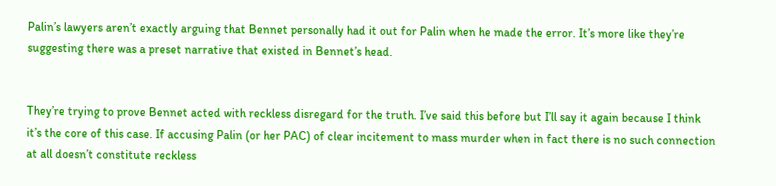Palin’s lawyers aren’t exactly arguing that Bennet personally had it out for Palin when he made the error. It’s more like they’re suggesting there was a preset narrative that existed in Bennet’s head.


They’re trying to prove Bennet acted with reckless disregard for the truth. I’ve said this before but I’ll say it again because I think it’s the core of this case. If accusing Palin (or her PAC) of clear incitement to mass murder when in fact there is no such connection at all doesn’t constitute reckless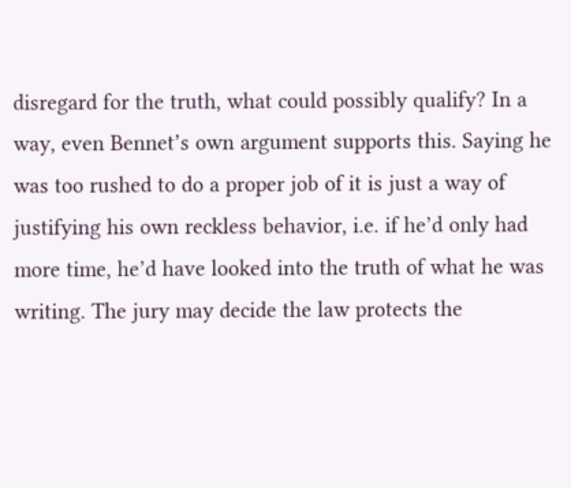disregard for the truth, what could possibly qualify? In a way, even Bennet’s own argument supports this. Saying he was too rushed to do a proper job of it is just a way of justifying his own reckless behavior, i.e. if he’d only had more time, he’d have looked into the truth of what he was writing. The jury may decide the law protects the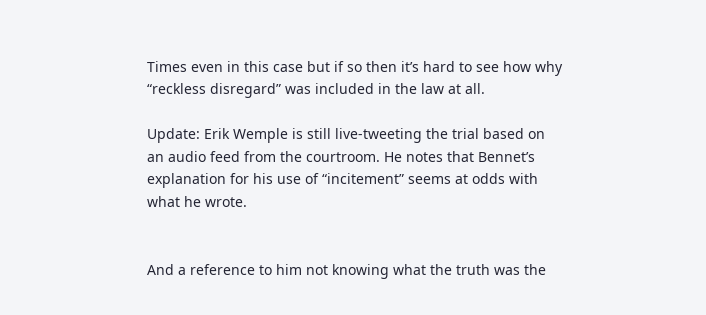Times even in this case but if so then it’s hard to see how why “reckless disregard” was included in the law at all.

Update: Erik Wemple is still live-tweeting the trial based on an audio feed from the courtroom. He notes that Bennet’s explanation for his use of “incitement” seems at odds with what he wrote.


And a reference to him not knowing what the truth was the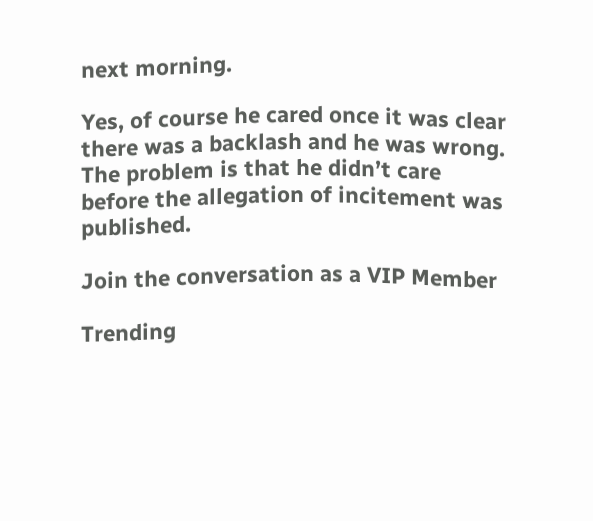next morning.

Yes, of course he cared once it was clear there was a backlash and he was wrong. The problem is that he didn’t care before the allegation of incitement was published.

Join the conversation as a VIP Member

Trending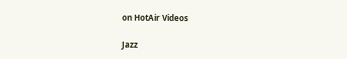on HotAir Videos

Jazz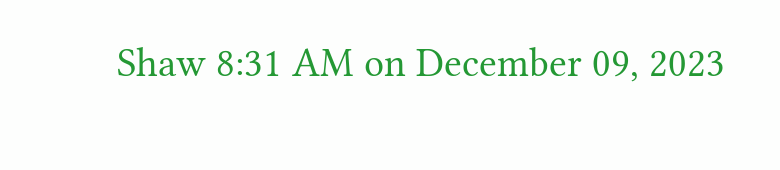Shaw 8:31 AM on December 09, 2023